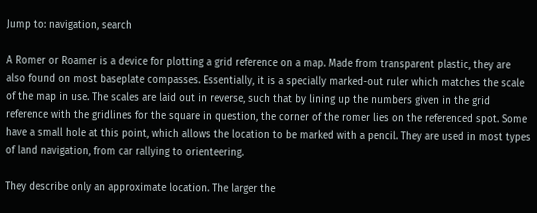Jump to: navigation, search

A Romer or Roamer is a device for plotting a grid reference on a map. Made from transparent plastic, they are also found on most baseplate compasses. Essentially, it is a specially marked-out ruler which matches the scale of the map in use. The scales are laid out in reverse, such that by lining up the numbers given in the grid reference with the gridlines for the square in question, the corner of the romer lies on the referenced spot. Some have a small hole at this point, which allows the location to be marked with a pencil. They are used in most types of land navigation, from car rallying to orienteering.

They describe only an approximate location. The larger the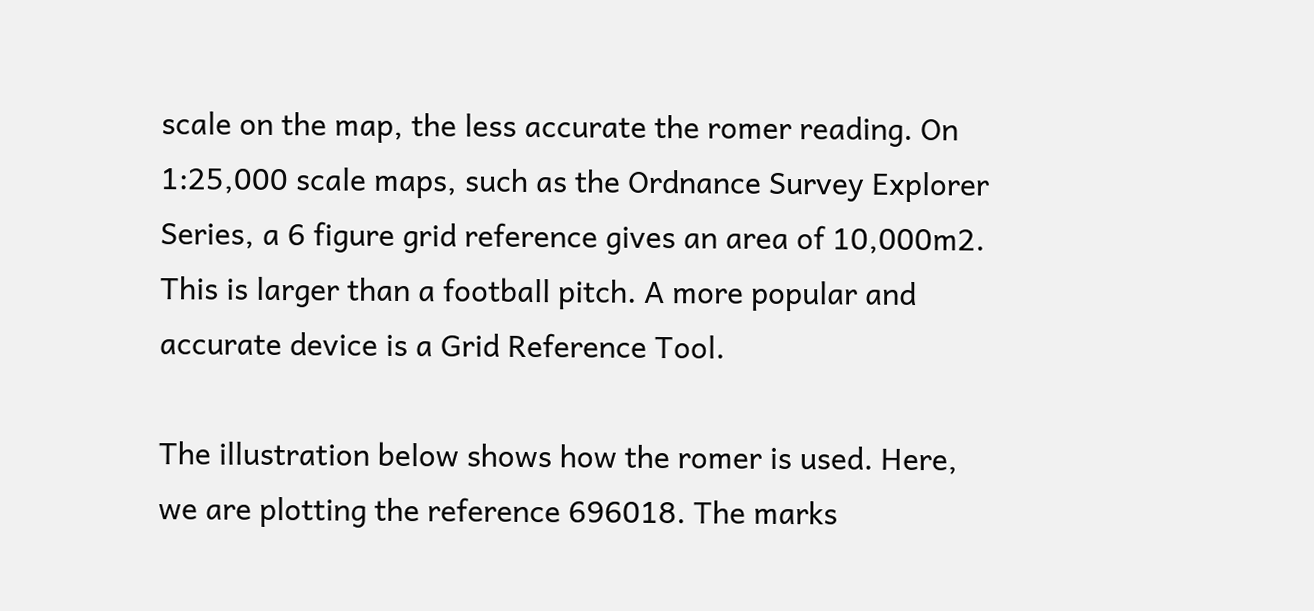scale on the map, the less accurate the romer reading. On 1:25,000 scale maps, such as the Ordnance Survey Explorer Series, a 6 figure grid reference gives an area of 10,000m2. This is larger than a football pitch. A more popular and accurate device is a Grid Reference Tool.

The illustration below shows how the romer is used. Here, we are plotting the reference 696018. The marks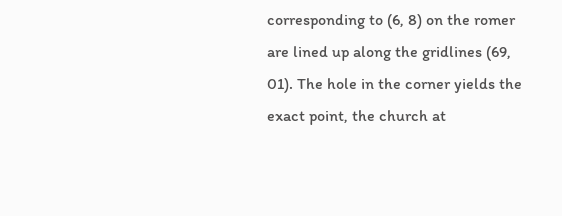corresponding to (6, 8) on the romer are lined up along the gridlines (69, 01). The hole in the corner yields the exact point, the church at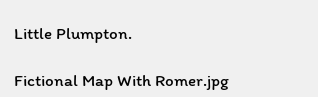Little Plumpton.

Fictional Map With Romer.jpg